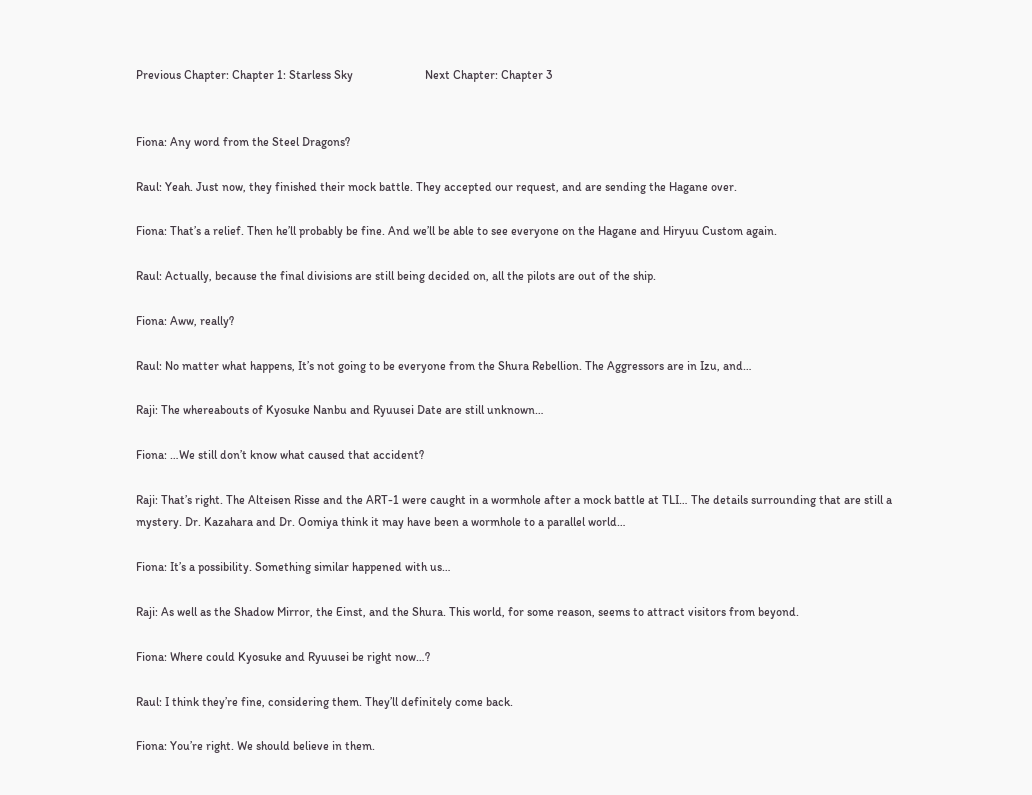Previous Chapter: Chapter 1: Starless Sky                        Next Chapter: Chapter 3


Fiona: Any word from the Steel Dragons?

Raul: Yeah. Just now, they finished their mock battle. They accepted our request, and are sending the Hagane over.

Fiona: That’s a relief. Then he’ll probably be fine. And we’ll be able to see everyone on the Hagane and Hiryuu Custom again.

Raul: Actually, because the final divisions are still being decided on, all the pilots are out of the ship.

Fiona: Aww, really?

Raul: No matter what happens, It’s not going to be everyone from the Shura Rebellion. The Aggressors are in Izu, and…

Raji: The whereabouts of Kyosuke Nanbu and Ryuusei Date are still unknown…

Fiona: …We still don’t know what caused that accident?

Raji: That’s right. The Alteisen Risse and the ART-1 were caught in a wormhole after a mock battle at TLI… The details surrounding that are still a mystery. Dr. Kazahara and Dr. Oomiya think it may have been a wormhole to a parallel world…

Fiona: It’s a possibility. Something similar happened with us…

Raji: As well as the Shadow Mirror, the Einst, and the Shura. This world, for some reason, seems to attract visitors from beyond.

Fiona: Where could Kyosuke and Ryuusei be right now…?

Raul: I think they’re fine, considering them. They’ll definitely come back.

Fiona: You’re right. We should believe in them.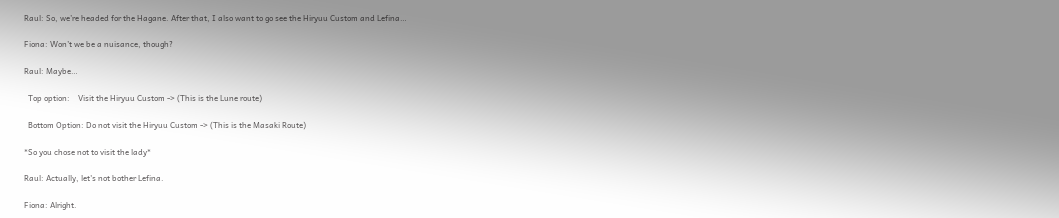Raul: So, we’re headed for the Hagane. After that, I also want to go see the Hiryuu Custom and Lefina…

Fiona: Won’t we be a nuisance, though?

Raul: Maybe…

  Top option:    Visit the Hiryuu Custom -> (This is the Lune route)

  Bottom Option: Do not visit the Hiryuu Custom -> (This is the Masaki Route)

*So you chose not to visit the lady*

Raul: Actually, let's not bother Lefina.

Fiona: Alright.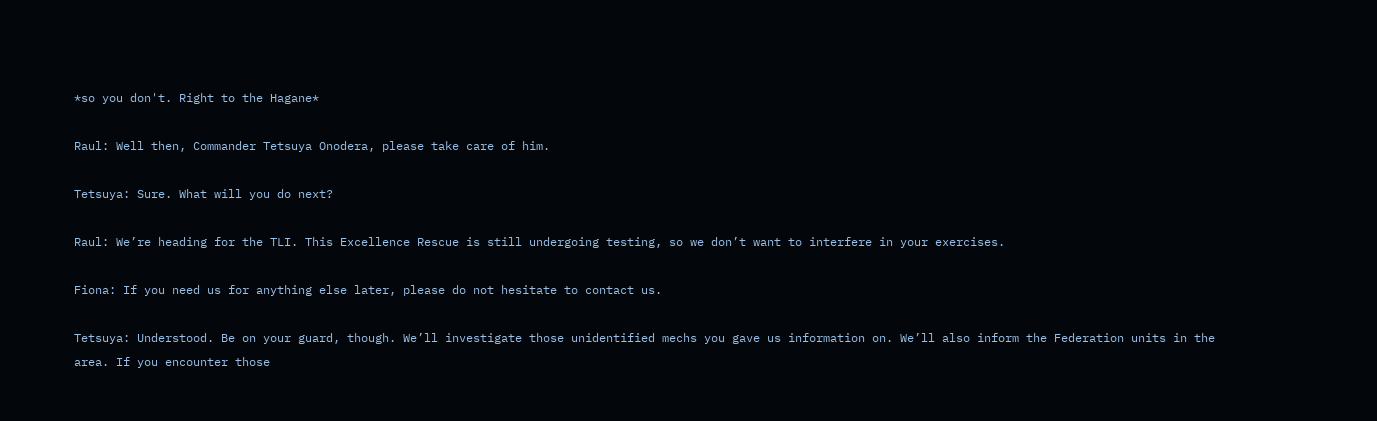*so you don't. Right to the Hagane*

Raul: Well then, Commander Tetsuya Onodera, please take care of him.

Tetsuya: Sure. What will you do next?

Raul: We’re heading for the TLI. This Excellence Rescue is still undergoing testing, so we don’t want to interfere in your exercises.

Fiona: If you need us for anything else later, please do not hesitate to contact us.

Tetsuya: Understood. Be on your guard, though. We’ll investigate those unidentified mechs you gave us information on. We’ll also inform the Federation units in the area. If you encounter those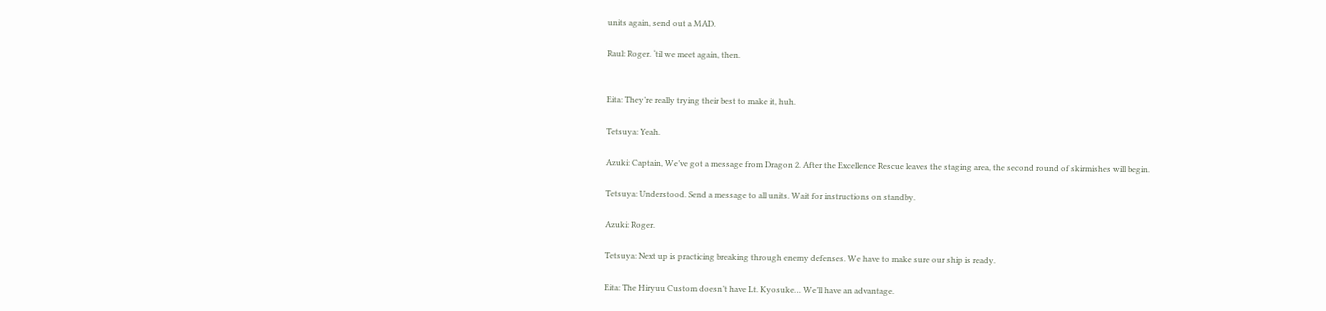units again, send out a MAD.

Raul: Roger. ‘til we meet again, then.


Eita: They’re really trying their best to make it, huh.

Tetsuya: Yeah.

Azuki: Captain, We’ve got a message from Dragon 2. After the Excellence Rescue leaves the staging area, the second round of skirmishes will begin.

Tetsuya: Understood. Send a message to all units. Wait for instructions on standby.

Azuki: Roger.

Tetsuya: Next up is practicing breaking through enemy defenses. We have to make sure our ship is ready.

Eita: The Hiryuu Custom doesn’t have Lt. Kyosuke… We’ll have an advantage.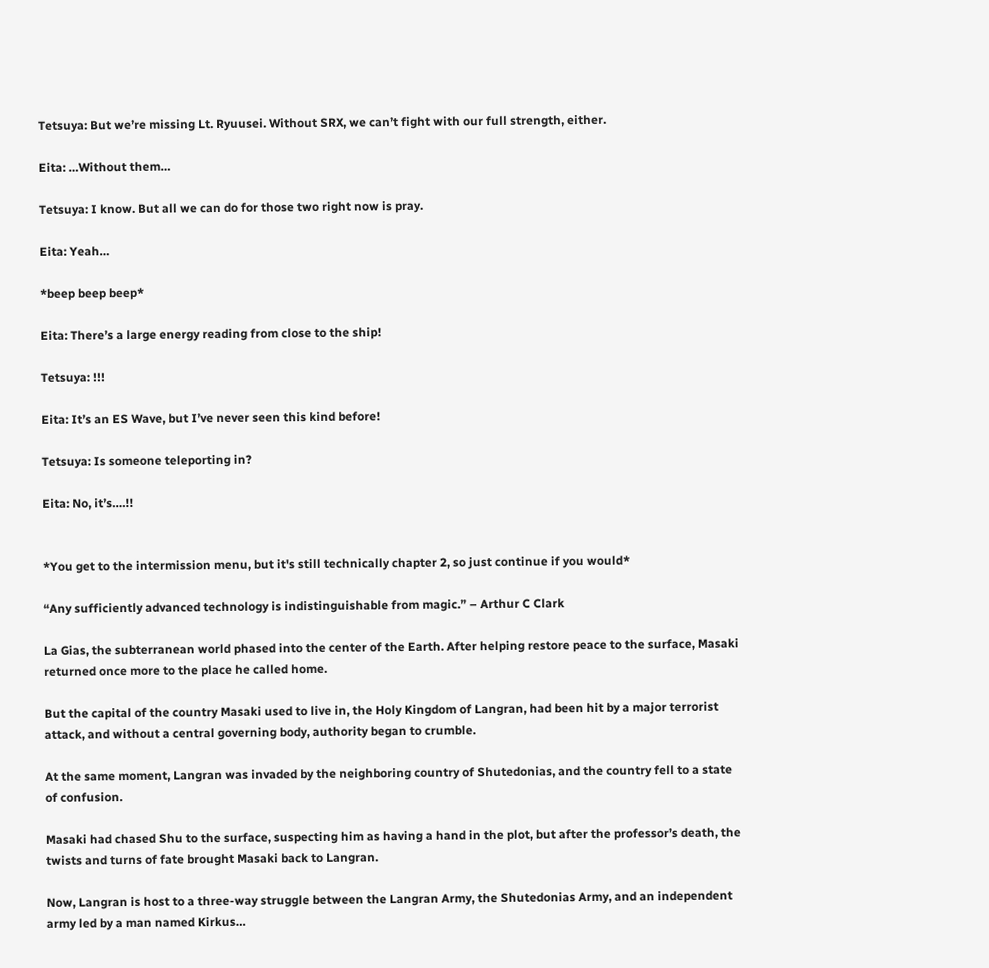Tetsuya: But we’re missing Lt. Ryuusei. Without SRX, we can’t fight with our full strength, either.

Eita: …Without them…

Tetsuya: I know. But all we can do for those two right now is pray.

Eita: Yeah…

*beep beep beep*

Eita: There’s a large energy reading from close to the ship!

Tetsuya: !!!

Eita: It’s an ES Wave, but I’ve never seen this kind before!

Tetsuya: Is someone teleporting in?

Eita: No, it’s….!!


*You get to the intermission menu, but it's still technically chapter 2, so just continue if you would*

“Any sufficiently advanced technology is indistinguishable from magic.” – Arthur C Clark

La Gias, the subterranean world phased into the center of the Earth. After helping restore peace to the surface, Masaki returned once more to the place he called home.

But the capital of the country Masaki used to live in, the Holy Kingdom of Langran, had been hit by a major terrorist attack, and without a central governing body, authority began to crumble.

At the same moment, Langran was invaded by the neighboring country of Shutedonias, and the country fell to a state of confusion.

Masaki had chased Shu to the surface, suspecting him as having a hand in the plot, but after the professor’s death, the twists and turns of fate brought Masaki back to Langran.

Now, Langran is host to a three-way struggle between the Langran Army, the Shutedonias Army, and an independent army led by a man named Kirkus…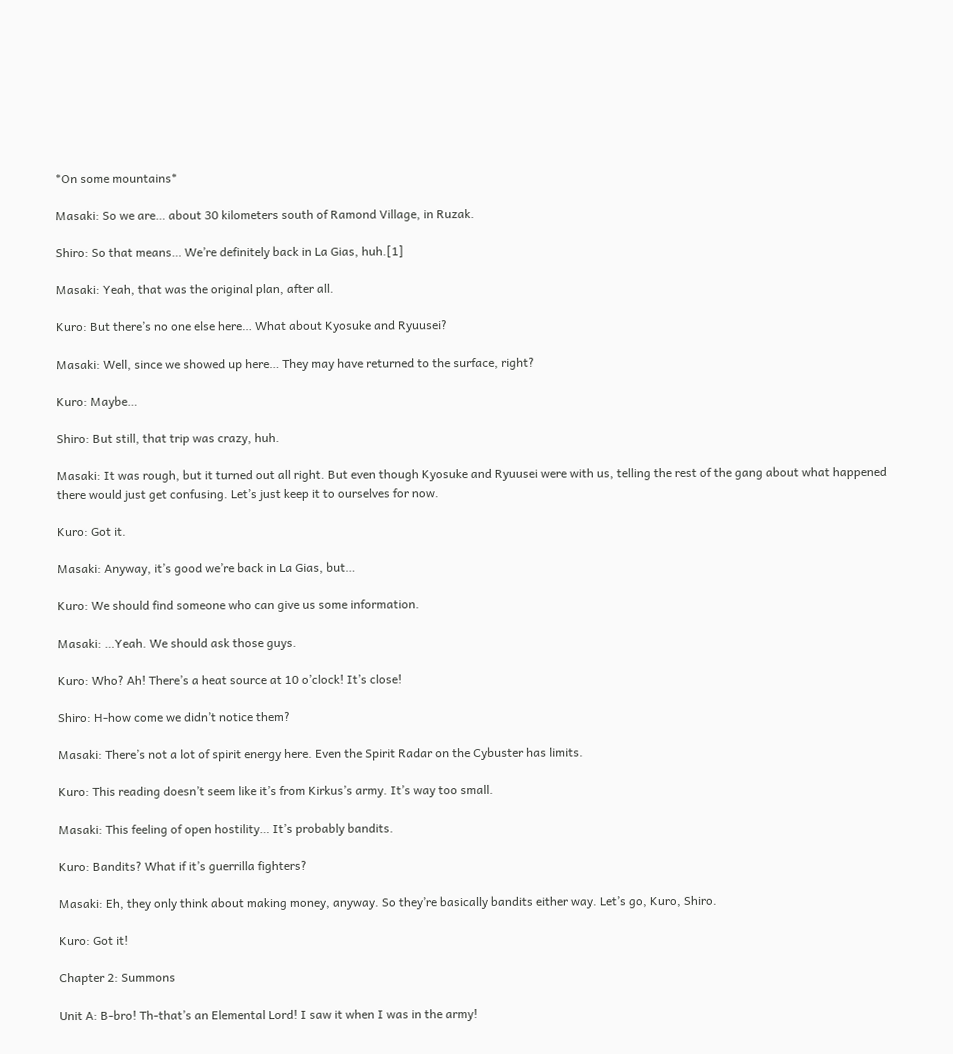*On some mountains*

Masaki: So we are… about 30 kilometers south of Ramond Village, in Ruzak.

Shiro: So that means… We’re definitely back in La Gias, huh.[1]

Masaki: Yeah, that was the original plan, after all.

Kuro: But there’s no one else here… What about Kyosuke and Ryuusei?

Masaki: Well, since we showed up here… They may have returned to the surface, right?

Kuro: Maybe…

Shiro: But still, that trip was crazy, huh.

Masaki: It was rough, but it turned out all right. But even though Kyosuke and Ryuusei were with us, telling the rest of the gang about what happened there would just get confusing. Let’s just keep it to ourselves for now.

Kuro: Got it.

Masaki: Anyway, it’s good we’re back in La Gias, but…

Kuro: We should find someone who can give us some information.

Masaki: …Yeah. We should ask those guys.

Kuro: Who? Ah! There’s a heat source at 10 o’clock! It’s close!

Shiro: H-how come we didn’t notice them?

Masaki: There’s not a lot of spirit energy here. Even the Spirit Radar on the Cybuster has limits.

Kuro: This reading doesn’t seem like it’s from Kirkus’s army. It’s way too small.

Masaki: This feeling of open hostility… It’s probably bandits.

Kuro: Bandits? What if it’s guerrilla fighters?

Masaki: Eh, they only think about making money, anyway. So they’re basically bandits either way. Let’s go, Kuro, Shiro.

Kuro: Got it!

Chapter 2: Summons

Unit A: B-bro! Th-that’s an Elemental Lord! I saw it when I was in the army!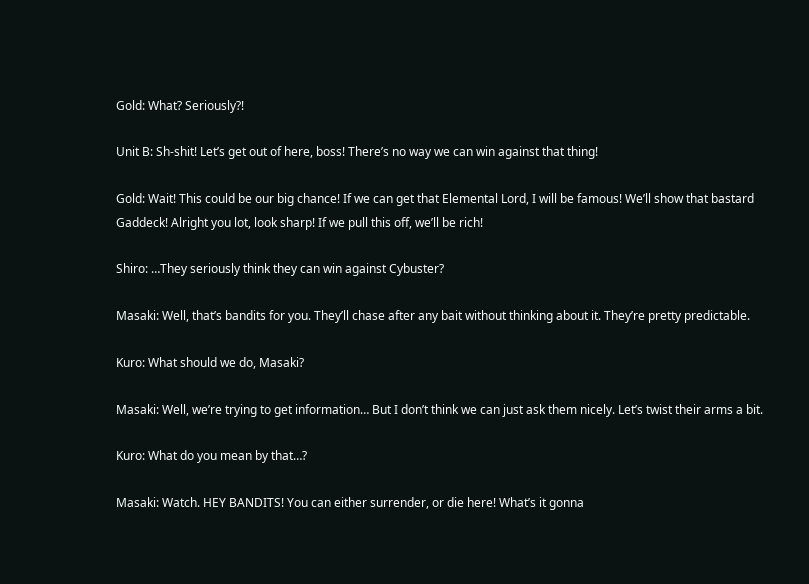Gold: What? Seriously?!

Unit B: Sh-shit! Let’s get out of here, boss! There’s no way we can win against that thing!

Gold: Wait! This could be our big chance! If we can get that Elemental Lord, I will be famous! We’ll show that bastard Gaddeck! Alright you lot, look sharp! If we pull this off, we’ll be rich!

Shiro: …They seriously think they can win against Cybuster?

Masaki: Well, that’s bandits for you. They’ll chase after any bait without thinking about it. They’re pretty predictable.

Kuro: What should we do, Masaki?

Masaki: Well, we’re trying to get information… But I don’t think we can just ask them nicely. Let’s twist their arms a bit.

Kuro: What do you mean by that…?

Masaki: Watch. HEY BANDITS! You can either surrender, or die here! What’s it gonna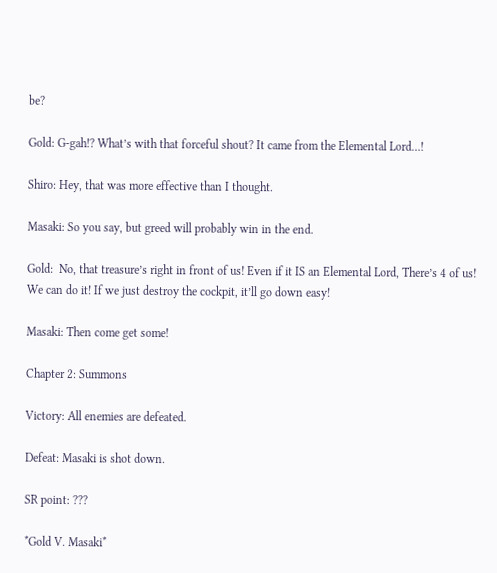be?

Gold: G-gah!? What’s with that forceful shout? It came from the Elemental Lord…!

Shiro: Hey, that was more effective than I thought.

Masaki: So you say, but greed will probably win in the end.

Gold:  No, that treasure’s right in front of us! Even if it IS an Elemental Lord, There’s 4 of us! We can do it! If we just destroy the cockpit, it’ll go down easy!

Masaki: Then come get some!

Chapter 2: Summons

Victory: All enemies are defeated.

Defeat: Masaki is shot down.

SR point: ???

*Gold V. Masaki*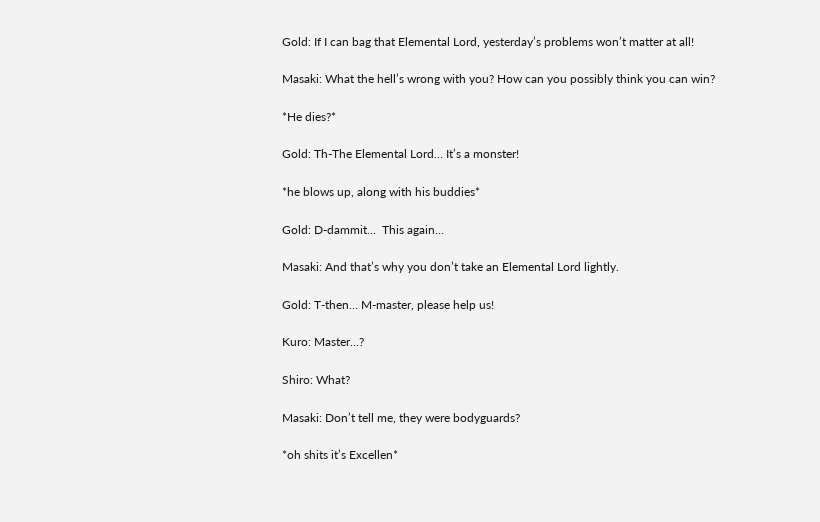Gold: If I can bag that Elemental Lord, yesterday’s problems won’t matter at all!

Masaki: What the hell’s wrong with you? How can you possibly think you can win?

*He dies?*

Gold: Th-The Elemental Lord… It’s a monster!

*he blows up, along with his buddies*

Gold: D-dammit…  This again…

Masaki: And that’s why you don’t take an Elemental Lord lightly.

Gold: T-then… M-master, please help us!

Kuro: Master…?

Shiro: What?

Masaki: Don’t tell me, they were bodyguards?

*oh shits it’s Excellen*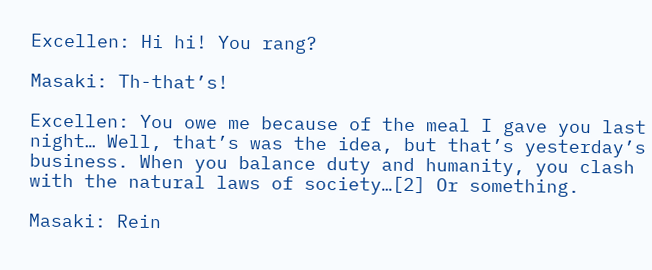Excellen: Hi hi! You rang?

Masaki: Th-that’s!

Excellen: You owe me because of the meal I gave you last night… Well, that’s was the idea, but that’s yesterday’s business. When you balance duty and humanity, you clash with the natural laws of society…[2] Or something.

Masaki: Rein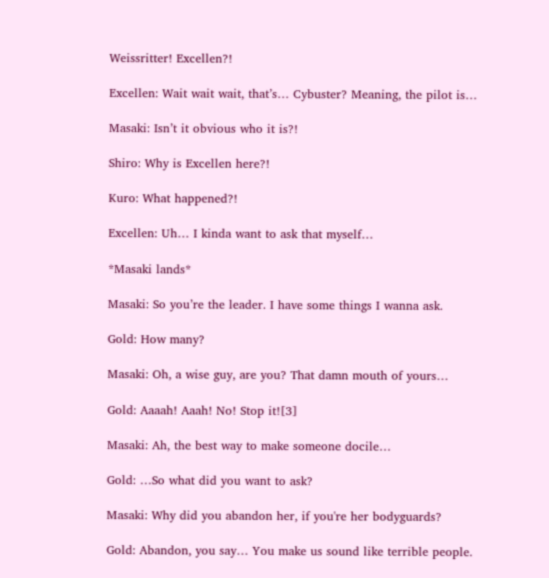Weissritter! Excellen?!

Excellen: Wait wait wait, that’s… Cybuster? Meaning, the pilot is…

Masaki: Isn’t it obvious who it is?!

Shiro: Why is Excellen here?!

Kuro: What happened?!

Excellen: Uh… I kinda want to ask that myself…

*Masaki lands*

Masaki: So you’re the leader. I have some things I wanna ask.

Gold: How many?

Masaki: Oh, a wise guy, are you? That damn mouth of yours…

Gold: Aaaah! Aaah! No! Stop it![3]

Masaki: Ah, the best way to make someone docile…

Gold: …So what did you want to ask?

Masaki: Why did you abandon her, if you're her bodyguards?

Gold: Abandon, you say… You make us sound like terrible people.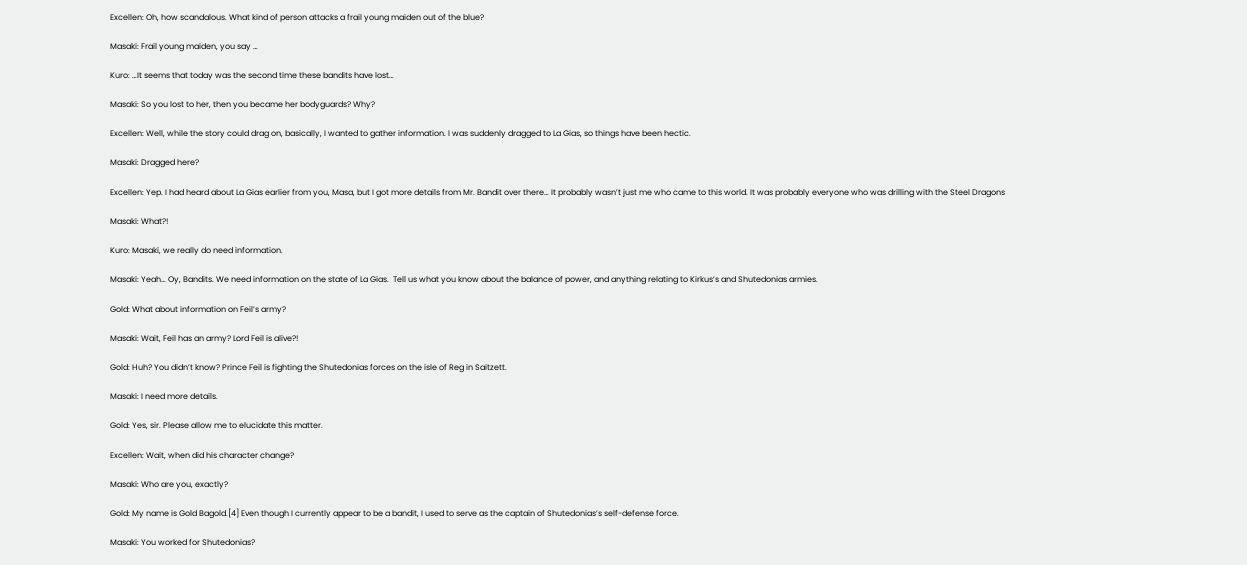Excellen: Oh, how scandalous. What kind of person attacks a frail young maiden out of the blue?

Masaki: Frail young maiden, you say …

Kuro: …It seems that today was the second time these bandits have lost…

Masaki: So you lost to her, then you became her bodyguards? Why?

Excellen: Well, while the story could drag on, basically, I wanted to gather information. I was suddenly dragged to La Gias, so things have been hectic.

Masaki: Dragged here?

Excellen: Yep. I had heard about La Gias earlier from you, Masa, but I got more details from Mr. Bandit over there… It probably wasn’t just me who came to this world. It was probably everyone who was drilling with the Steel Dragons

Masaki: What?!

Kuro: Masaki, we really do need information.

Masaki: Yeah… Oy, Bandits. We need information on the state of La Gias.  Tell us what you know about the balance of power, and anything relating to Kirkus’s and Shutedonias armies.

Gold: What about information on Feil’s army?

Masaki: Wait, Feil has an army? Lord Feil is alive?!

Gold: Huh? You didn’t know? Prince Feil is fighting the Shutedonias forces on the isle of Reg in Saitzett.

Masaki: I need more details.

Gold: Yes, sir. Please allow me to elucidate this matter.

Excellen: Wait, when did his character change?

Masaki: Who are you, exactly?

Gold: My name is Gold Bagold.[4] Even though I currently appear to be a bandit, I used to serve as the captain of Shutedonias’s self-defense force.

Masaki: You worked for Shutedonias?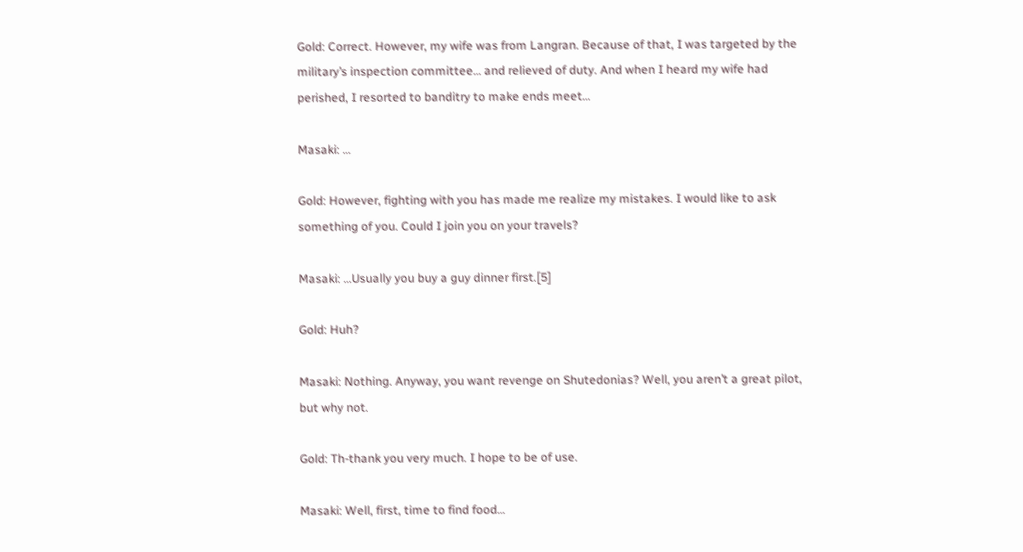Gold: Correct. However, my wife was from Langran. Because of that, I was targeted by the military’s inspection committee… and relieved of duty. And when I heard my wife had perished, I resorted to banditry to make ends meet…

Masaki: …

Gold: However, fighting with you has made me realize my mistakes. I would like to ask something of you. Could I join you on your travels?

Masaki: …Usually you buy a guy dinner first.[5]

Gold: Huh?

Masaki: Nothing. Anyway, you want revenge on Shutedonias? Well, you aren’t a great pilot, but why not.

Gold: Th-thank you very much. I hope to be of use.

Masaki: Well, first, time to find food…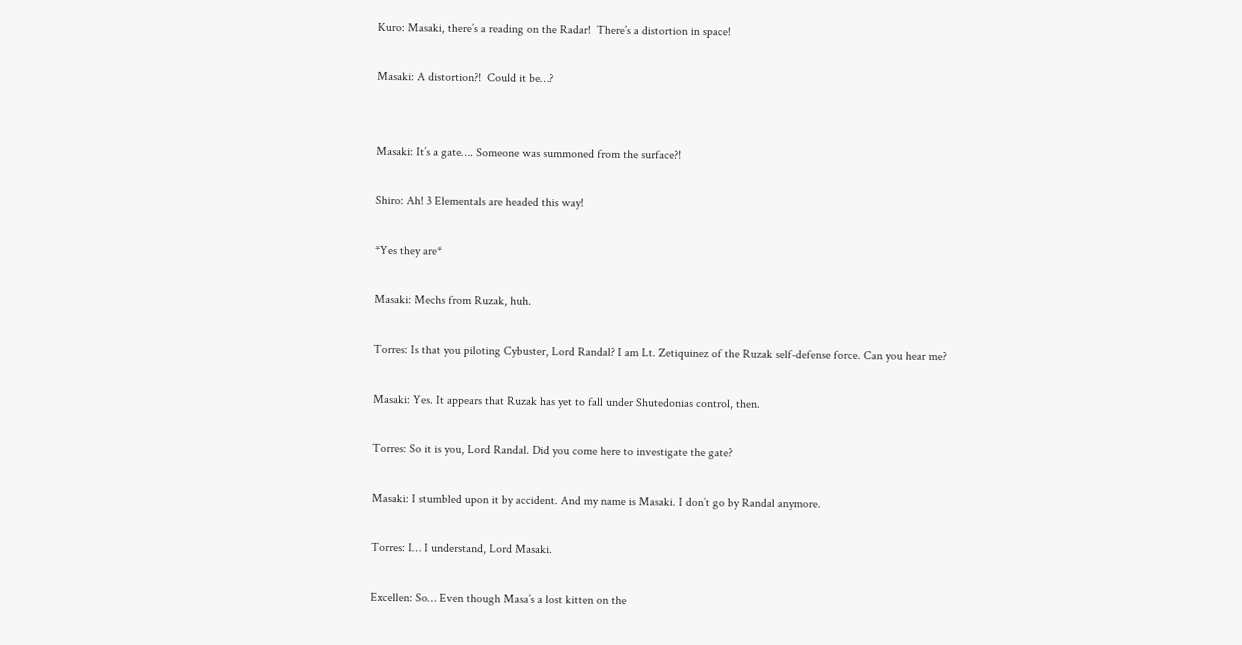Kuro: Masaki, there’s a reading on the Radar!  There’s a distortion in space!

Masaki: A distortion?!  Could it be…?


Masaki: It’s a gate…. Someone was summoned from the surface?!

Shiro: Ah! 3 Elementals are headed this way!

*Yes they are*

Masaki: Mechs from Ruzak, huh.

Torres: Is that you piloting Cybuster, Lord Randal? I am Lt. Zetiquinez of the Ruzak self-defense force. Can you hear me?

Masaki: Yes. It appears that Ruzak has yet to fall under Shutedonias control, then.

Torres: So it is you, Lord Randal. Did you come here to investigate the gate?

Masaki: I stumbled upon it by accident. And my name is Masaki. I don’t go by Randal anymore.

Torres: I… I understand, Lord Masaki.

Excellen: So… Even though Masa’s a lost kitten on the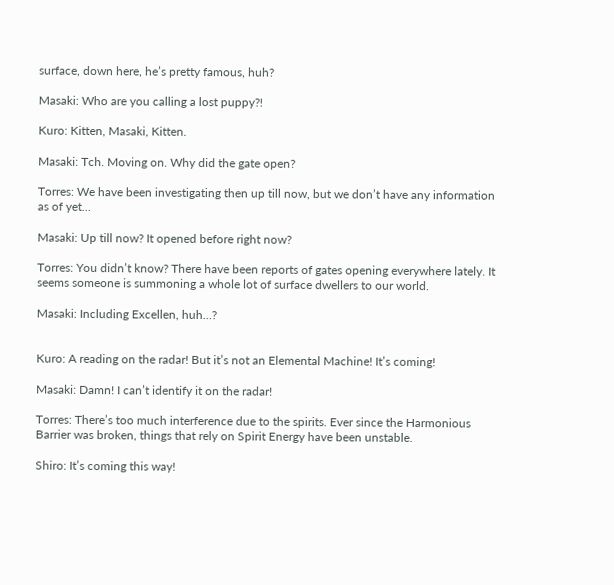surface, down here, he’s pretty famous, huh?

Masaki: Who are you calling a lost puppy?!

Kuro: Kitten, Masaki, Kitten.

Masaki: Tch. Moving on. Why did the gate open?

Torres: We have been investigating then up till now, but we don’t have any information as of yet…

Masaki: Up till now? It opened before right now?

Torres: You didn’t know? There have been reports of gates opening everywhere lately. It seems someone is summoning a whole lot of surface dwellers to our world.

Masaki: Including Excellen, huh…?


Kuro: A reading on the radar! But it’s not an Elemental Machine! It’s coming!

Masaki: Damn! I can’t identify it on the radar!

Torres: There’s too much interference due to the spirits. Ever since the Harmonious Barrier was broken, things that rely on Spirit Energy have been unstable.

Shiro: It’s coming this way!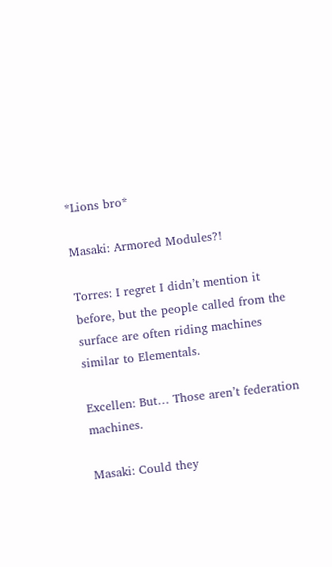*Lions bro*

Masaki: Armored Modules?!

Torres: I regret I didn’t mention it before, but the people called from the surface are often riding machines similar to Elementals.

Excellen: But… Those aren’t federation machines.

Masaki: Could they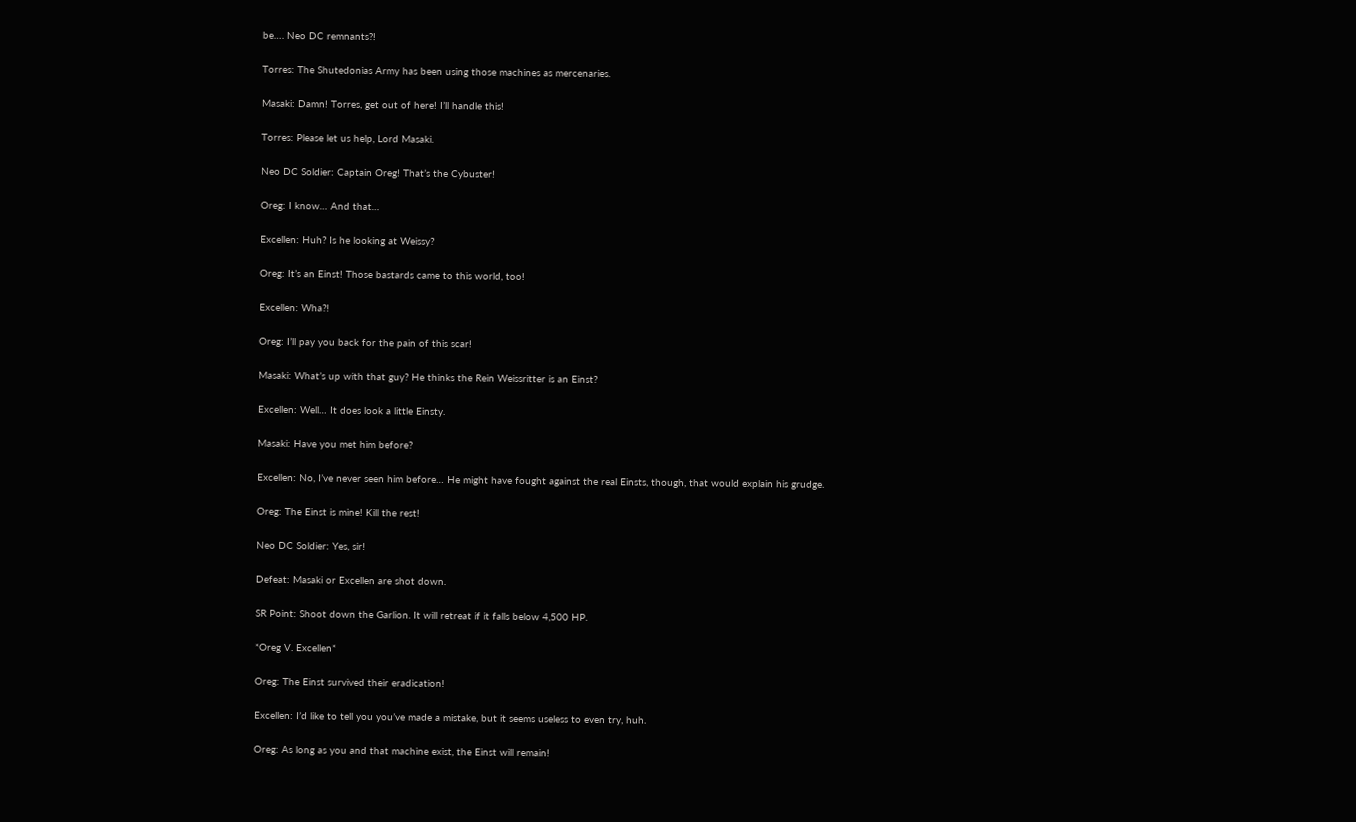be…. Neo DC remnants?!

Torres: The Shutedonias Army has been using those machines as mercenaries.

Masaki: Damn! Torres, get out of here! I’ll handle this!

Torres: Please let us help, Lord Masaki.

Neo DC Soldier: Captain Oreg! That’s the Cybuster!

Oreg: I know… And that…

Excellen: Huh? Is he looking at Weissy?

Oreg: It’s an Einst! Those bastards came to this world, too!

Excellen: Wha?!

Oreg: I’ll pay you back for the pain of this scar!

Masaki: What’s up with that guy? He thinks the Rein Weissritter is an Einst?

Excellen: Well… It does look a little Einsty.

Masaki: Have you met him before?

Excellen: No, I’ve never seen him before… He might have fought against the real Einsts, though, that would explain his grudge.

Oreg: The Einst is mine! Kill the rest!

Neo DC Soldier: Yes, sir!

Defeat: Masaki or Excellen are shot down.

SR Point: Shoot down the Garlion. It will retreat if it falls below 4,500 HP.

*Oreg V. Excellen*

Oreg: The Einst survived their eradication!

Excellen: I’d like to tell you you’ve made a mistake, but it seems useless to even try, huh.

Oreg: As long as you and that machine exist, the Einst will remain!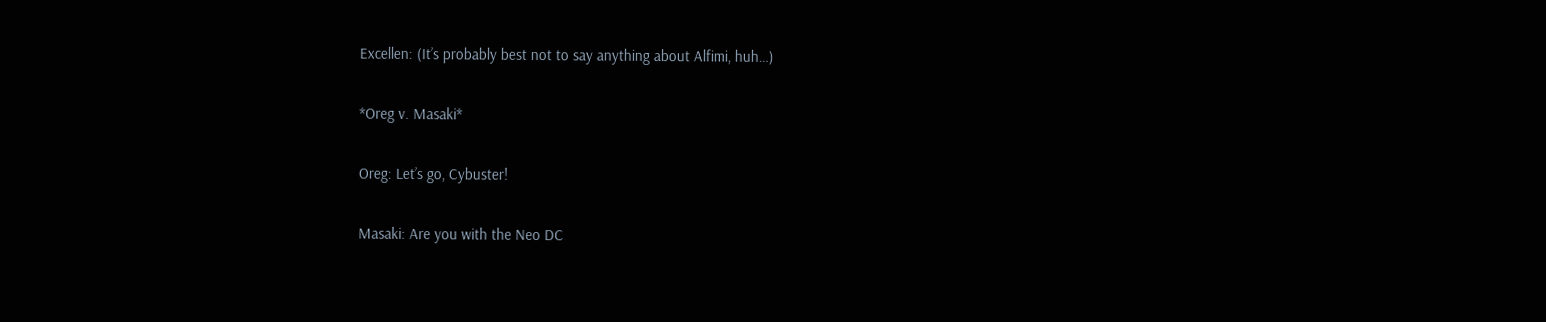Excellen: (It’s probably best not to say anything about Alfimi, huh…)

*Oreg v. Masaki*

Oreg: Let’s go, Cybuster!

Masaki: Are you with the Neo DC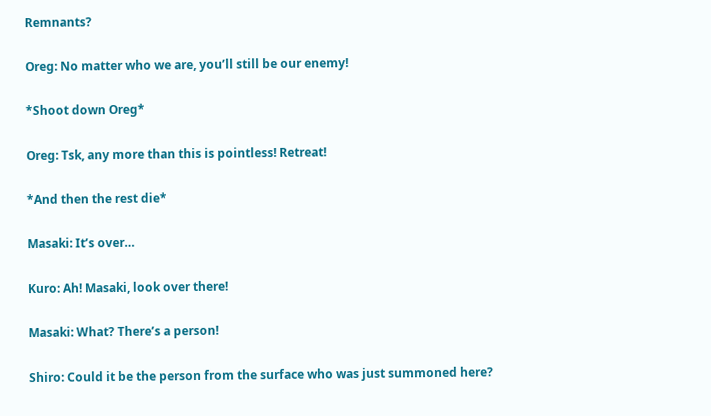Remnants?

Oreg: No matter who we are, you’ll still be our enemy!

*Shoot down Oreg*

Oreg: Tsk, any more than this is pointless! Retreat!

*And then the rest die*

Masaki: It’s over…

Kuro: Ah! Masaki, look over there!

Masaki: What? There’s a person!

Shiro: Could it be the person from the surface who was just summoned here?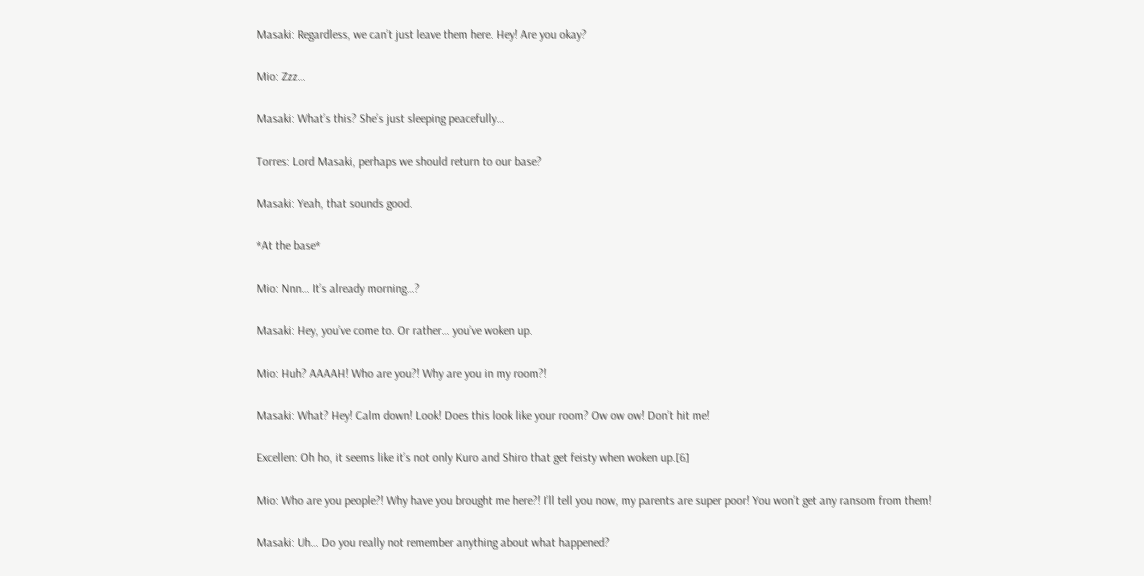Masaki: Regardless, we can’t just leave them here. Hey! Are you okay?

Mio: Zzz…

Masaki: What’s this? She’s just sleeping peacefully…

Torres: Lord Masaki, perhaps we should return to our base?

Masaki: Yeah, that sounds good.

*At the base*

Mio: Nnn… It’s already morning…?

Masaki: Hey, you’ve come to. Or rather… you’ve woken up.

Mio: Huh? AAAAH! Who are you?! Why are you in my room?!

Masaki: What? Hey! Calm down! Look! Does this look like your room? Ow ow ow! Don’t hit me!

Excellen: Oh ho, it seems like it’s not only Kuro and Shiro that get feisty when woken up.[6]

Mio: Who are you people?! Why have you brought me here?! I’ll tell you now, my parents are super poor! You won’t get any ransom from them!

Masaki: Uh… Do you really not remember anything about what happened?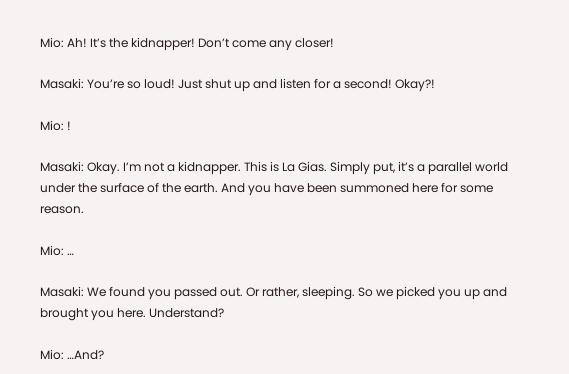Mio: Ah! It’s the kidnapper! Don’t come any closer!

Masaki: You’re so loud! Just shut up and listen for a second! Okay?!

Mio: !

Masaki: Okay. I’m not a kidnapper. This is La Gias. Simply put, it’s a parallel world under the surface of the earth. And you have been summoned here for some reason.

Mio: …

Masaki: We found you passed out. Or rather, sleeping. So we picked you up and brought you here. Understand?

Mio: …And?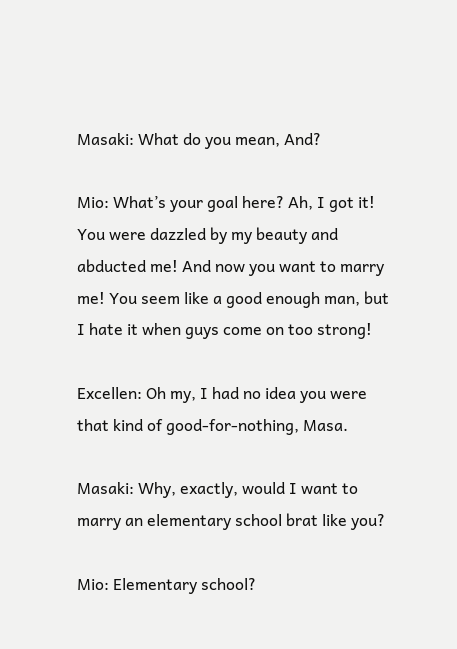Masaki: What do you mean, And?

Mio: What’s your goal here? Ah, I got it! You were dazzled by my beauty and abducted me! And now you want to marry me! You seem like a good enough man, but I hate it when guys come on too strong!

Excellen: Oh my, I had no idea you were that kind of good-for-nothing, Masa.

Masaki: Why, exactly, would I want to marry an elementary school brat like you?

Mio: Elementary school?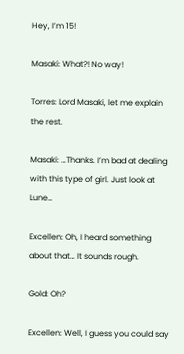Hey, I’m 15!

Masaki: What?! No way!

Torres: Lord Masaki, let me explain the rest.

Masaki: …Thanks. I’m bad at dealing with this type of girl. Just look at Lune…

Excellen: Oh, I heard something about that… It sounds rough.

Gold: Oh?

Excellen: Well, I guess you could say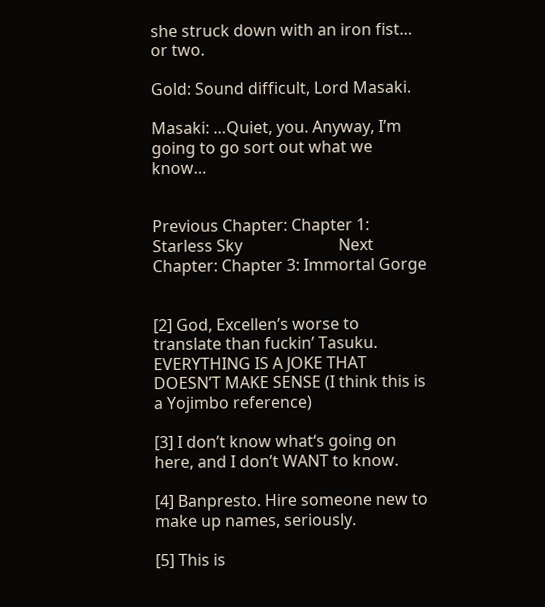she struck down with an iron fist… or two.

Gold: Sound difficult, Lord Masaki.

Masaki: …Quiet, you. Anyway, I’m going to go sort out what we know…


Previous Chapter: Chapter 1: Starless Sky                        Next Chapter: Chapter 3: Immortal Gorge


[2] God, Excellen’s worse to translate than fuckin’ Tasuku. EVERYTHING IS A JOKE THAT DOESN’T MAKE SENSE (I think this is a Yojimbo reference)

[3] I don’t know what‘s going on here, and I don’t WANT to know.

[4] Banpresto. Hire someone new to make up names, seriously.

[5] This is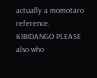actually a momotaro reference. KIBIDANGO PLEASE also who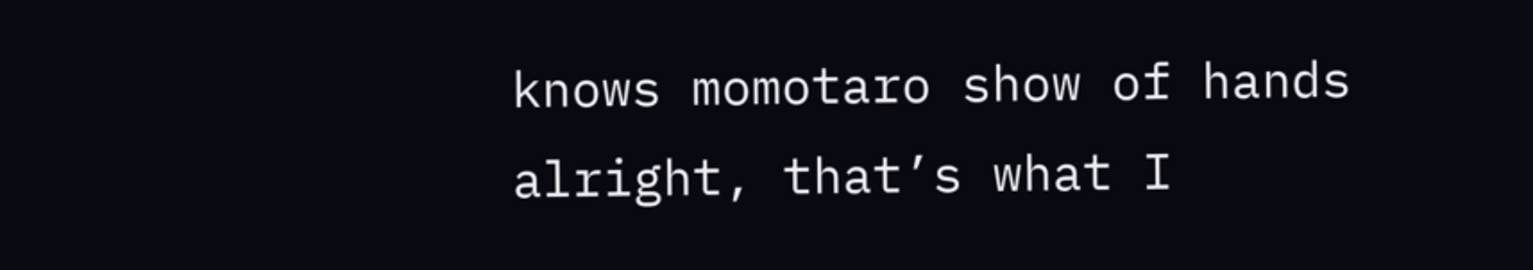knows momotaro show of hands alright, that’s what I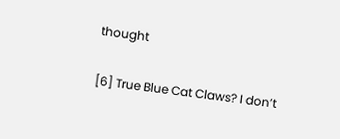thought

[6] True Blue Cat Claws? I don’t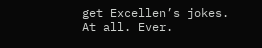get Excellen’s jokes. At all. Ever.